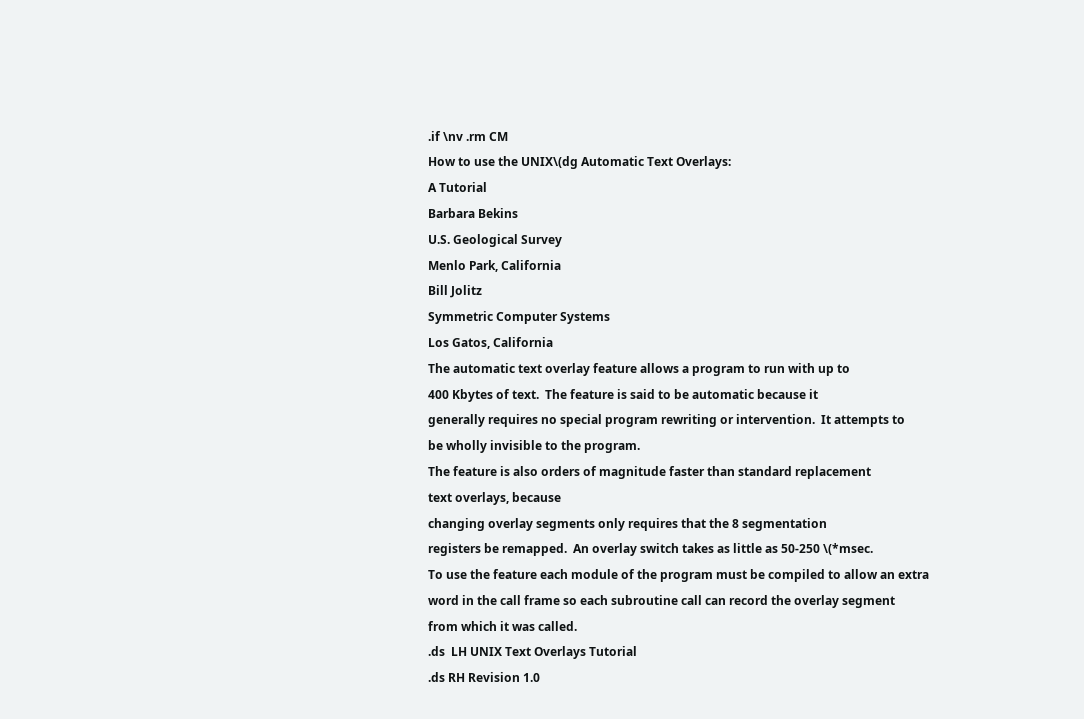.if \nv .rm CM
How to use the UNIX\(dg Automatic Text Overlays:
A Tutorial
Barbara Bekins
U.S. Geological Survey
Menlo Park, California
Bill Jolitz
Symmetric Computer Systems
Los Gatos, California
The automatic text overlay feature allows a program to run with up to
400 Kbytes of text.  The feature is said to be automatic because it
generally requires no special program rewriting or intervention.  It attempts to
be wholly invisible to the program.
The feature is also orders of magnitude faster than standard replacement
text overlays, because
changing overlay segments only requires that the 8 segmentation
registers be remapped.  An overlay switch takes as little as 50-250 \(*msec.
To use the feature each module of the program must be compiled to allow an extra
word in the call frame so each subroutine call can record the overlay segment
from which it was called.
.ds  LH UNIX Text Overlays Tutorial
.ds RH Revision 1.0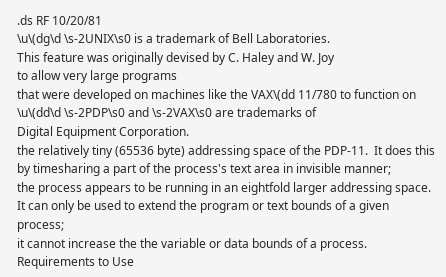.ds RF 10/20/81
\u\(dg\d \s-2UNIX\s0 is a trademark of Bell Laboratories.
This feature was originally devised by C. Haley and W. Joy
to allow very large programs
that were developed on machines like the VAX\(dd 11/780 to function on
\u\(dd\d \s-2PDP\s0 and \s-2VAX\s0 are trademarks of
Digital Equipment Corporation.
the relatively tiny (65536 byte) addressing space of the PDP-11.  It does this
by timesharing a part of the process's text area in invisible manner;
the process appears to be running in an eightfold larger addressing space.
It can only be used to extend the program or text bounds of a given process;
it cannot increase the the variable or data bounds of a process.
Requirements to Use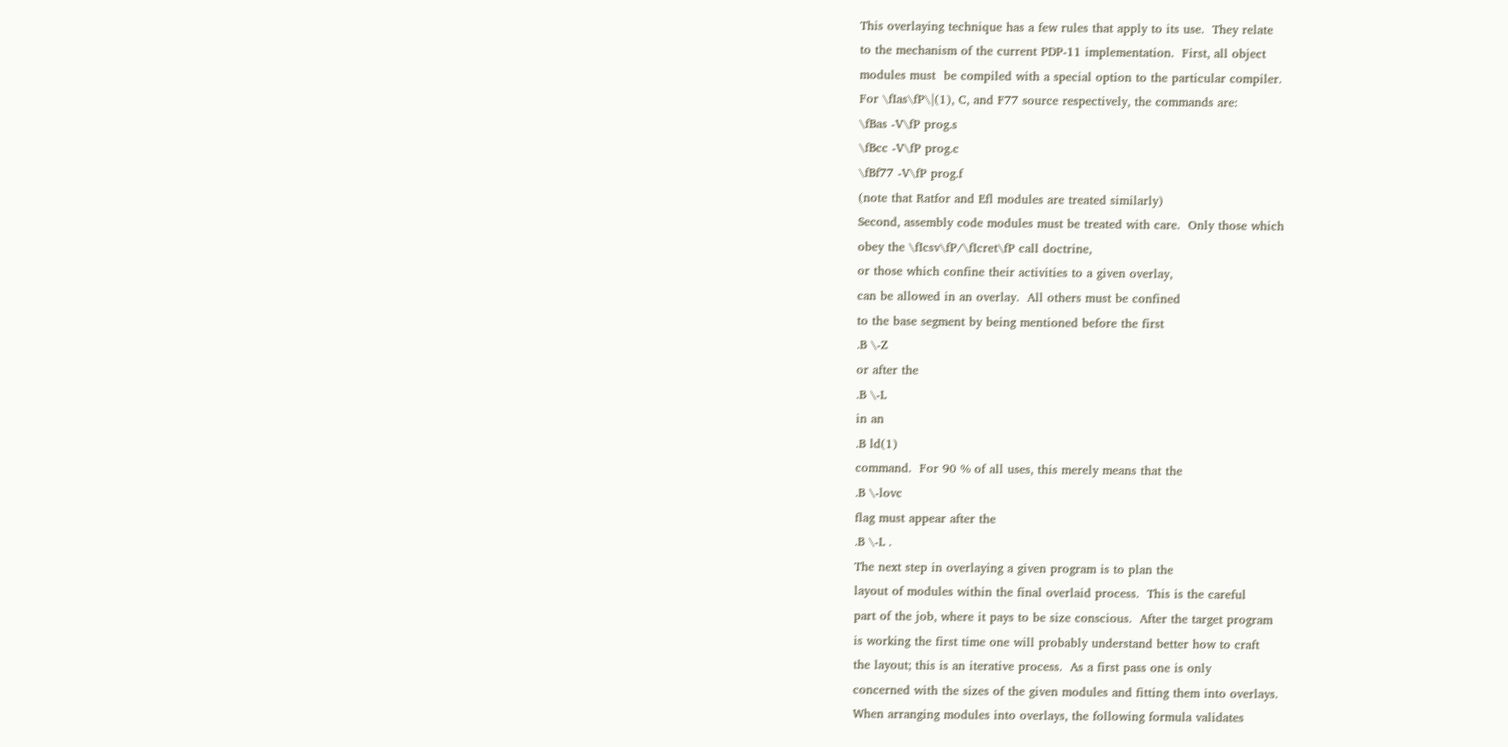This overlaying technique has a few rules that apply to its use.  They relate
to the mechanism of the current PDP-11 implementation.  First, all object
modules must  be compiled with a special option to the particular compiler.
For \fIas\fP\|(1), C, and F77 source respectively, the commands are:
\fBas -V\fP prog.s
\fBcc -V\fP prog.c
\fBf77 -V\fP prog.f
(note that Ratfor and Efl modules are treated similarly)
Second, assembly code modules must be treated with care.  Only those which
obey the \fIcsv\fP/\fIcret\fP call doctrine,
or those which confine their activities to a given overlay,
can be allowed in an overlay.  All others must be confined
to the base segment by being mentioned before the first
.B \-Z
or after the
.B \-L
in an
.B ld(1)
command.  For 90 % of all uses, this merely means that the
.B \-lovc
flag must appear after the
.B \-L .
The next step in overlaying a given program is to plan the
layout of modules within the final overlaid process.  This is the careful
part of the job, where it pays to be size conscious.  After the target program
is working the first time one will probably understand better how to craft
the layout; this is an iterative process.  As a first pass one is only
concerned with the sizes of the given modules and fitting them into overlays.
When arranging modules into overlays, the following formula validates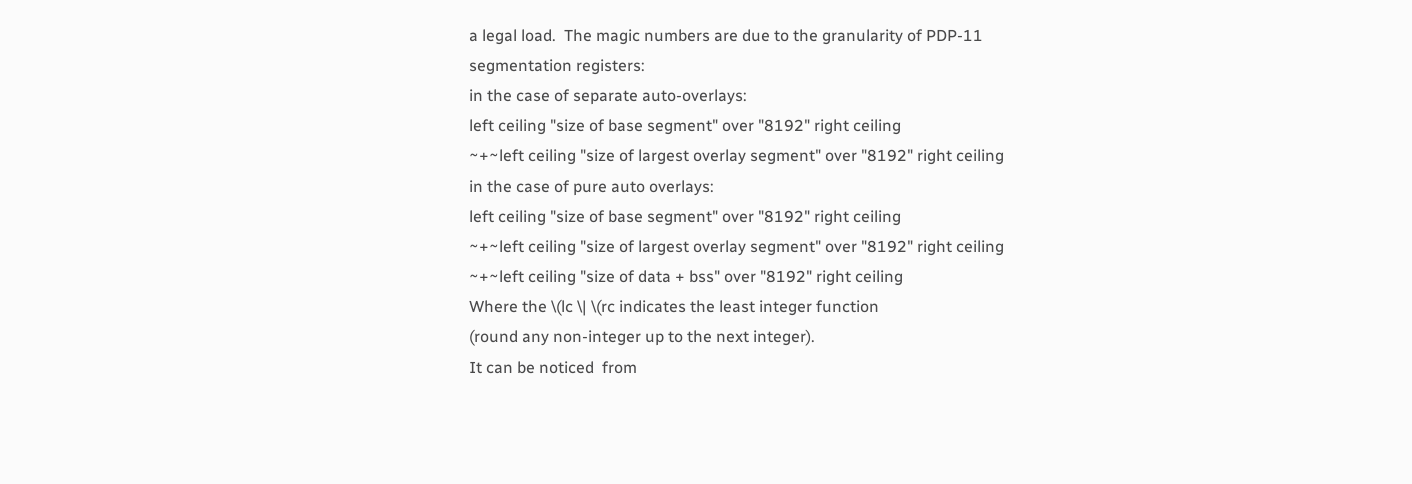a legal load.  The magic numbers are due to the granularity of PDP-11
segmentation registers:
in the case of separate auto-overlays:
left ceiling "size of base segment" over "8192" right ceiling
~+~left ceiling "size of largest overlay segment" over "8192" right ceiling
in the case of pure auto overlays:
left ceiling "size of base segment" over "8192" right ceiling
~+~left ceiling "size of largest overlay segment" over "8192" right ceiling
~+~left ceiling "size of data + bss" over "8192" right ceiling
Where the \(lc \| \(rc indicates the least integer function
(round any non-integer up to the next integer).
It can be noticed  from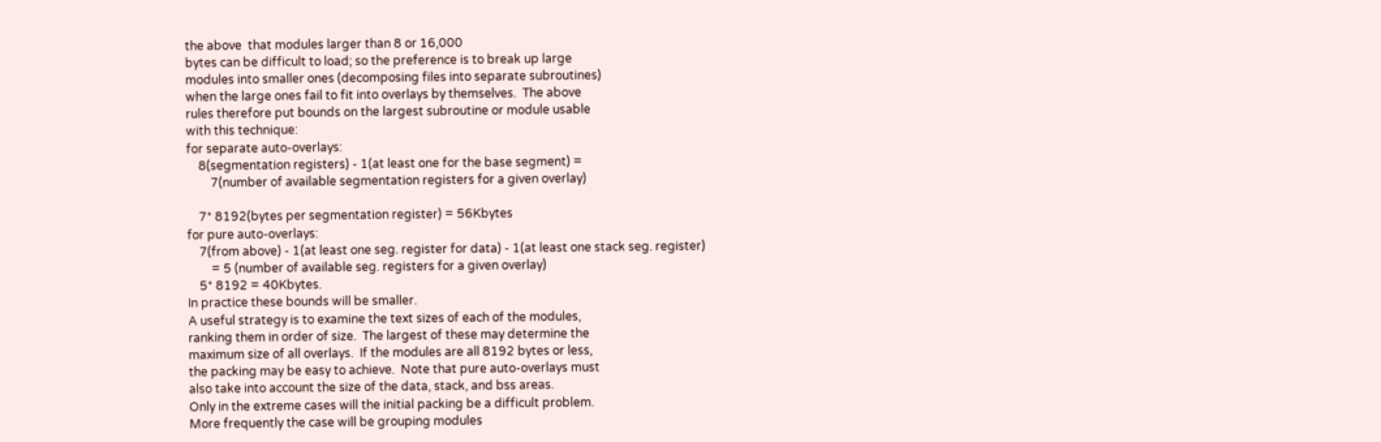the above  that modules larger than 8 or 16,000
bytes can be difficult to load; so the preference is to break up large
modules into smaller ones (decomposing files into separate subroutines)
when the large ones fail to fit into overlays by themselves.  The above
rules therefore put bounds on the largest subroutine or module usable
with this technique:
for separate auto-overlays:
    8(segmentation registers) - 1(at least one for the base segment) =
        7(number of available segmentation registers for a given overlay)

    7* 8192(bytes per segmentation register) = 56Kbytes
for pure auto-overlays:
    7(from above) - 1(at least one seg. register for data) - 1(at least one stack seg. register)
        = 5 (number of available seg. registers for a given overlay)
    5* 8192 = 40Kbytes.
In practice these bounds will be smaller.
A useful strategy is to examine the text sizes of each of the modules,
ranking them in order of size.  The largest of these may determine the
maximum size of all overlays.  If the modules are all 8192 bytes or less,
the packing may be easy to achieve.  Note that pure auto-overlays must
also take into account the size of the data, stack, and bss areas.
Only in the extreme cases will the initial packing be a difficult problem.
More frequently the case will be grouping modules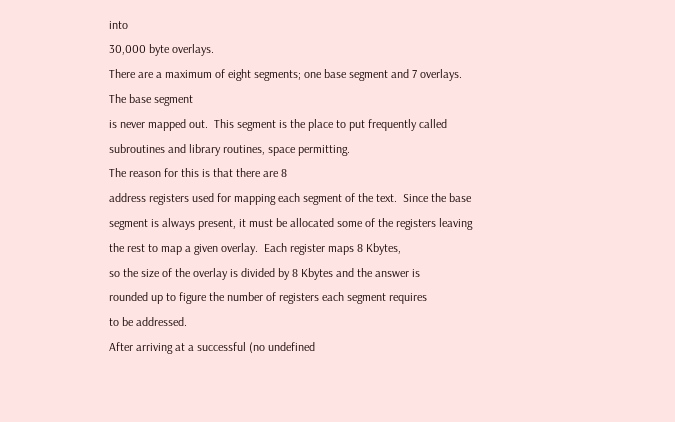into
30,000 byte overlays.
There are a maximum of eight segments; one base segment and 7 overlays.
The base segment
is never mapped out.  This segment is the place to put frequently called
subroutines and library routines, space permitting.
The reason for this is that there are 8
address registers used for mapping each segment of the text.  Since the base
segment is always present, it must be allocated some of the registers leaving
the rest to map a given overlay.  Each register maps 8 Kbytes,
so the size of the overlay is divided by 8 Kbytes and the answer is
rounded up to figure the number of registers each segment requires
to be addressed.
After arriving at a successful (no undefined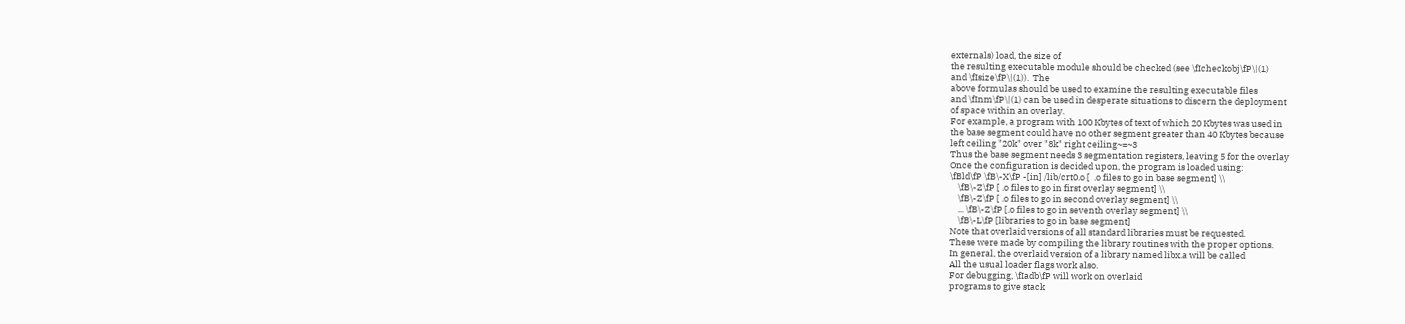externals) load, the size of
the resulting executable module should be checked (see \fIcheckobj\fP\|(1)
and \fIsize\fP\|(1)).  The
above formulas should be used to examine the resulting executable files
and \fInm\fP\|(1) can be used in desperate situations to discern the deployment
of space within an overlay.
For example, a program with 100 Kbytes of text of which 20 Kbytes was used in
the base segment could have no other segment greater than 40 Kbytes because
left ceiling "20k" over "8k" right ceiling~=~3
Thus the base segment needs 3 segmentation registers, leaving 5 for the overlay
Once the configuration is decided upon, the program is loaded using:
\fBld\fP \fB\-X\fP -[in] /lib/crt0.o [  .o files to go in base segment] \\
    \fB\-Z\fP [ .o files to go in first overlay segment] \\
    \fB\-Z\fP [ .o files to go in second overlay segment] \\
    ... \fB\-Z\fP [.o files to go in seventh overlay segment] \\
    \fB\-L\fP [libraries to go in base segment]
Note that overlaid versions of all standard libraries must be requested.
These were made by compiling the library routines with the proper options.
In general, the overlaid version of a library named libx.a will be called
All the usual loader flags work also.
For debugging, \fIadb\fP will work on overlaid
programs to give stack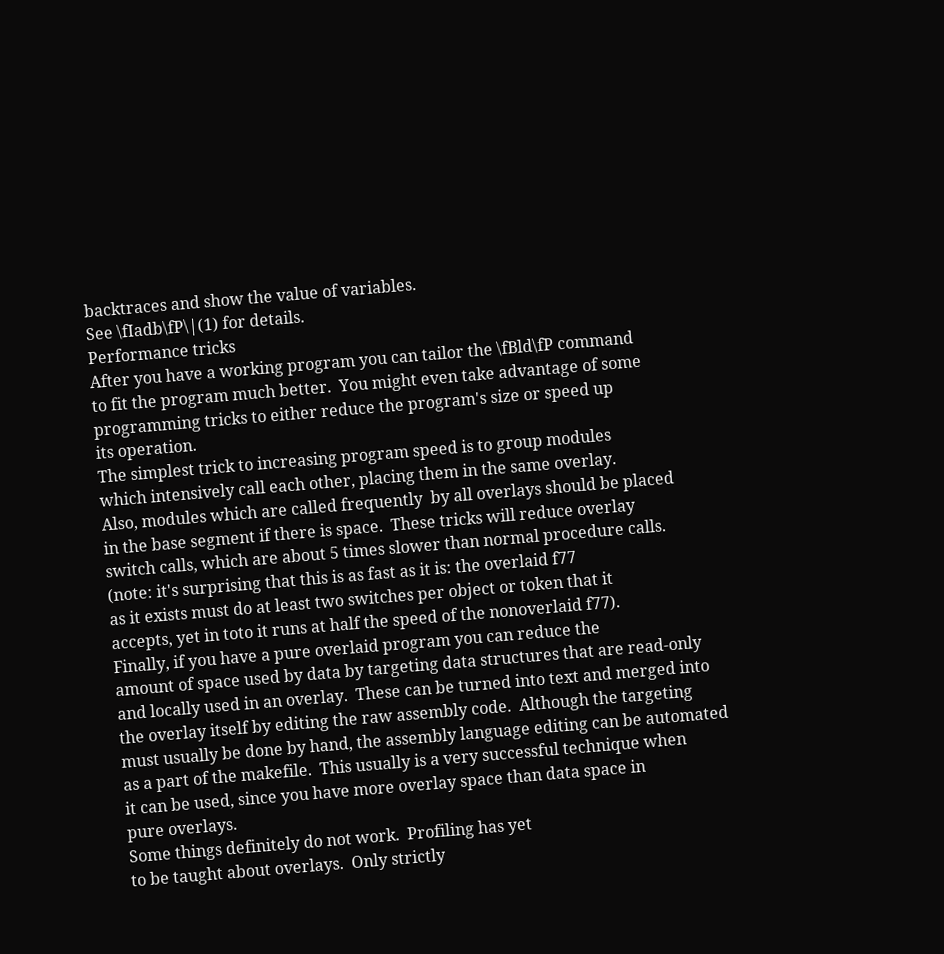backtraces and show the value of variables.
See \fIadb\fP\|(1) for details.
Performance tricks
After you have a working program you can tailor the \fBld\fP command
to fit the program much better.  You might even take advantage of some
programming tricks to either reduce the program's size or speed up
its operation.
The simplest trick to increasing program speed is to group modules
which intensively call each other, placing them in the same overlay.
Also, modules which are called frequently  by all overlays should be placed
in the base segment if there is space.  These tricks will reduce overlay
switch calls, which are about 5 times slower than normal procedure calls.
(note: it's surprising that this is as fast as it is: the overlaid f77
as it exists must do at least two switches per object or token that it
accepts, yet in toto it runs at half the speed of the nonoverlaid f77).
Finally, if you have a pure overlaid program you can reduce the
amount of space used by data by targeting data structures that are read-only
and locally used in an overlay.  These can be turned into text and merged into
the overlay itself by editing the raw assembly code.  Although the targeting
must usually be done by hand, the assembly language editing can be automated
as a part of the makefile.  This usually is a very successful technique when
it can be used, since you have more overlay space than data space in
pure overlays.
Some things definitely do not work.  Profiling has yet
to be taught about overlays.  Only strictly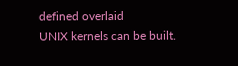defined overlaid
UNIX kernels can be built.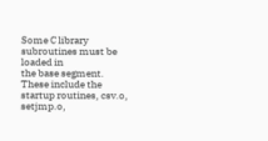Some C library subroutines must be loaded in
the base segment.   These include the startup routines, csv.o,
setjmp.o,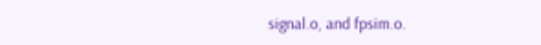signal.o, and fpsim.o.